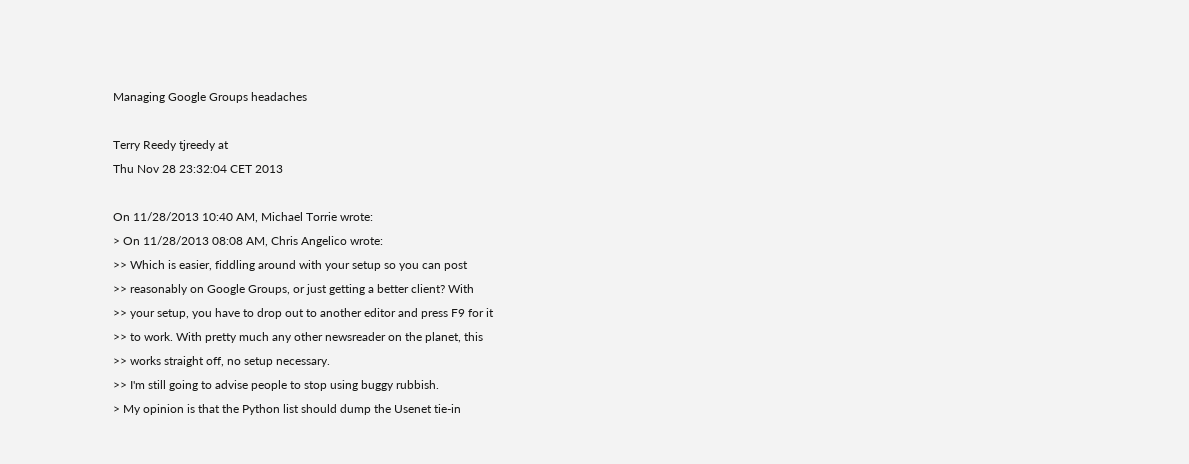Managing Google Groups headaches

Terry Reedy tjreedy at
Thu Nov 28 23:32:04 CET 2013

On 11/28/2013 10:40 AM, Michael Torrie wrote:
> On 11/28/2013 08:08 AM, Chris Angelico wrote:
>> Which is easier, fiddling around with your setup so you can post
>> reasonably on Google Groups, or just getting a better client? With
>> your setup, you have to drop out to another editor and press F9 for it
>> to work. With pretty much any other newsreader on the planet, this
>> works straight off, no setup necessary.
>> I'm still going to advise people to stop using buggy rubbish.
> My opinion is that the Python list should dump the Usenet tie-in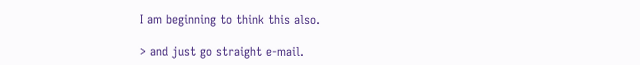I am beginning to think this also.

> and just go straight e-mail.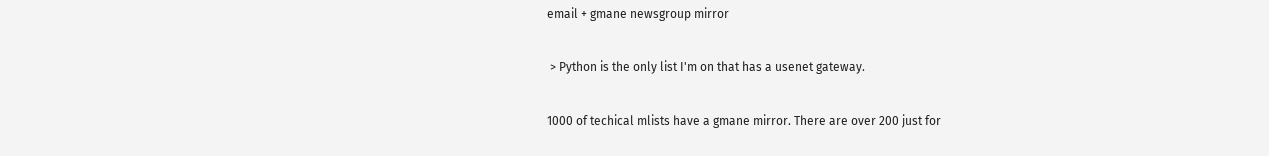email + gmane newsgroup mirror

 > Python is the only list I'm on that has a usenet gateway.

1000 of techical mlists have a gmane mirror. There are over 200 just for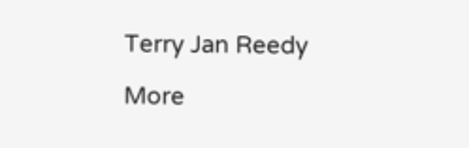Terry Jan Reedy

More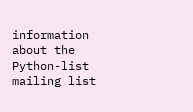information about the Python-list mailing list